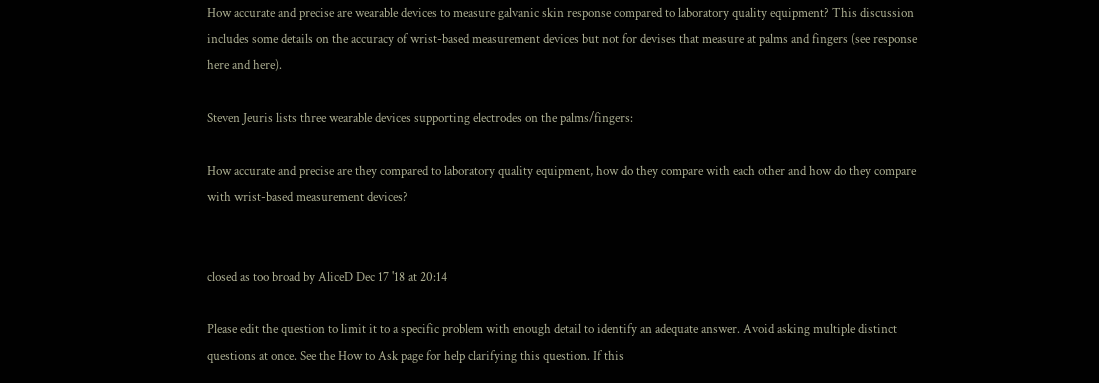How accurate and precise are wearable devices to measure galvanic skin response compared to laboratory quality equipment? This discussion includes some details on the accuracy of wrist-based measurement devices but not for devises that measure at palms and fingers (see response here and here).

Steven Jeuris lists three wearable devices supporting electrodes on the palms/fingers:

How accurate and precise are they compared to laboratory quality equipment, how do they compare with each other and how do they compare with wrist-based measurement devices?


closed as too broad by AliceD Dec 17 '18 at 20:14

Please edit the question to limit it to a specific problem with enough detail to identify an adequate answer. Avoid asking multiple distinct questions at once. See the How to Ask page for help clarifying this question. If this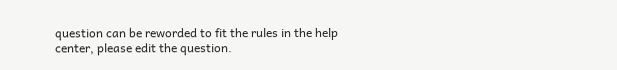question can be reworded to fit the rules in the help center, please edit the question.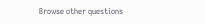Browse other questions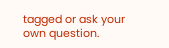tagged or ask your own question.